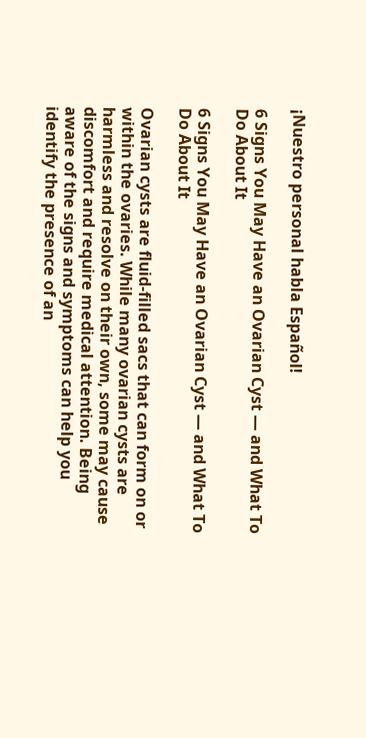¡Nuestro personal habla Español!

6 Signs You May Have an Ovarian Cyst — and What To Do About It

6 Signs You May Have an Ovarian Cyst — and What To Do About It

Ovarian cysts are fluid-filled sacs that can form on or within the ovaries. While many ovarian cysts are harmless and resolve on their own, some may cause discomfort and require medical attention. Being aware of the signs and symptoms can help you identify the presence of an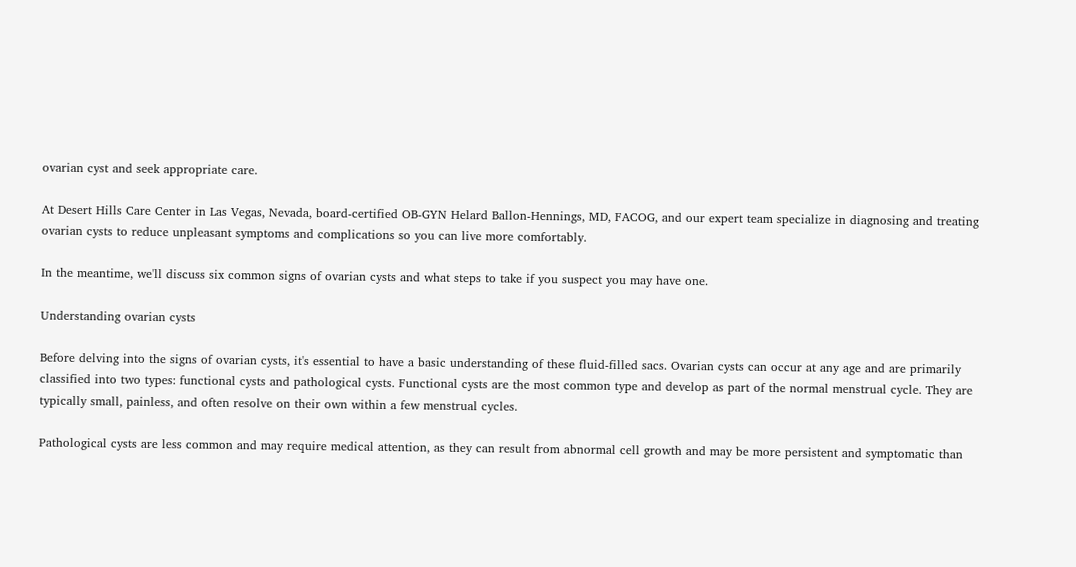ovarian cyst and seek appropriate care.

At Desert Hills Care Center in Las Vegas, Nevada, board-certified OB-GYN Helard Ballon-Hennings, MD, FACOG, and our expert team specialize in diagnosing and treating ovarian cysts to reduce unpleasant symptoms and complications so you can live more comfortably.

In the meantime, we'll discuss six common signs of ovarian cysts and what steps to take if you suspect you may have one.

Understanding ovarian cysts

Before delving into the signs of ovarian cysts, it's essential to have a basic understanding of these fluid-filled sacs. Ovarian cysts can occur at any age and are primarily classified into two types: functional cysts and pathological cysts. Functional cysts are the most common type and develop as part of the normal menstrual cycle. They are typically small, painless, and often resolve on their own within a few menstrual cycles.

Pathological cysts are less common and may require medical attention, as they can result from abnormal cell growth and may be more persistent and symptomatic than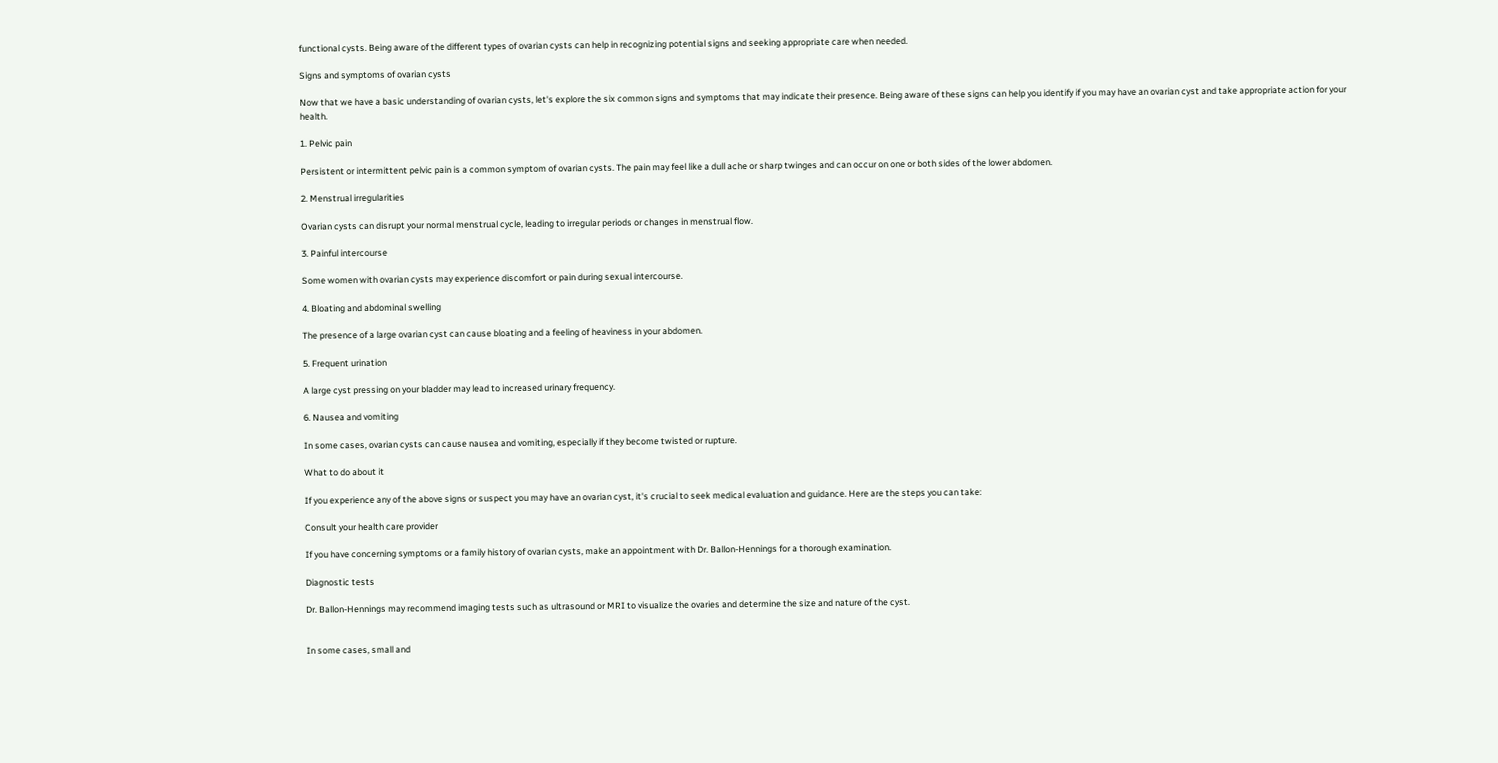functional cysts. Being aware of the different types of ovarian cysts can help in recognizing potential signs and seeking appropriate care when needed.

Signs and symptoms of ovarian cysts

Now that we have a basic understanding of ovarian cysts, let's explore the six common signs and symptoms that may indicate their presence. Being aware of these signs can help you identify if you may have an ovarian cyst and take appropriate action for your health.

1. Pelvic pain

Persistent or intermittent pelvic pain is a common symptom of ovarian cysts. The pain may feel like a dull ache or sharp twinges and can occur on one or both sides of the lower abdomen.

2. Menstrual irregularities

Ovarian cysts can disrupt your normal menstrual cycle, leading to irregular periods or changes in menstrual flow.

3. Painful intercourse

Some women with ovarian cysts may experience discomfort or pain during sexual intercourse.

4. Bloating and abdominal swelling

The presence of a large ovarian cyst can cause bloating and a feeling of heaviness in your abdomen.

5. Frequent urination

A large cyst pressing on your bladder may lead to increased urinary frequency.

6. Nausea and vomiting

In some cases, ovarian cysts can cause nausea and vomiting, especially if they become twisted or rupture.

What to do about it

If you experience any of the above signs or suspect you may have an ovarian cyst, it's crucial to seek medical evaluation and guidance. Here are the steps you can take:

Consult your health care provider

If you have concerning symptoms or a family history of ovarian cysts, make an appointment with Dr. Ballon-Hennings for a thorough examination.

Diagnostic tests

Dr. Ballon-Hennings may recommend imaging tests such as ultrasound or MRI to visualize the ovaries and determine the size and nature of the cyst.


In some cases, small and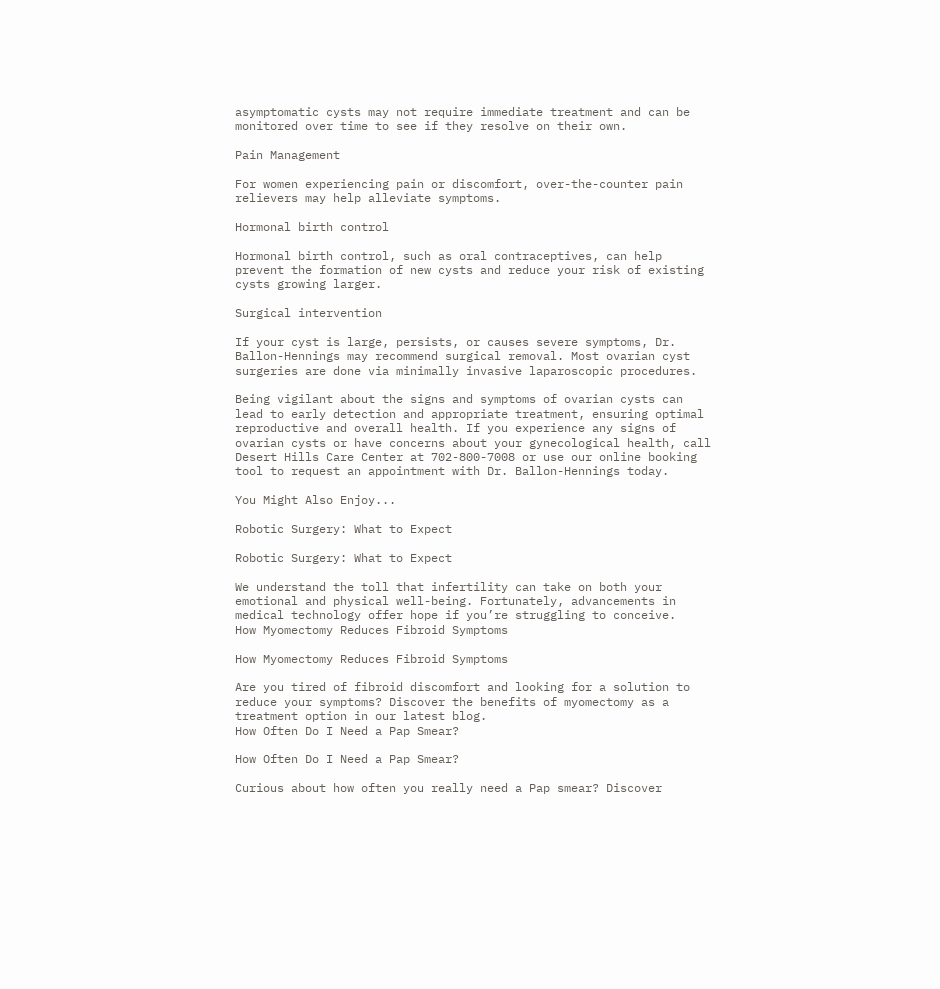asymptomatic cysts may not require immediate treatment and can be monitored over time to see if they resolve on their own.

Pain Management

For women experiencing pain or discomfort, over-the-counter pain relievers may help alleviate symptoms.

Hormonal birth control

Hormonal birth control, such as oral contraceptives, can help prevent the formation of new cysts and reduce your risk of existing cysts growing larger.

Surgical intervention

If your cyst is large, persists, or causes severe symptoms, Dr. Ballon-Hennings may recommend surgical removal. Most ovarian cyst surgeries are done via minimally invasive laparoscopic procedures.

Being vigilant about the signs and symptoms of ovarian cysts can lead to early detection and appropriate treatment, ensuring optimal reproductive and overall health. If you experience any signs of ovarian cysts or have concerns about your gynecological health, call Desert Hills Care Center at 702-800-7008 or use our online booking tool to request an appointment with Dr. Ballon-Hennings today.

You Might Also Enjoy...

Robotic Surgery: What to Expect

Robotic Surgery: What to Expect

We understand the toll that infertility can take on both your emotional and physical well-being. Fortunately, advancements in medical technology offer hope if you’re struggling to conceive.
How Myomectomy Reduces Fibroid Symptoms

How Myomectomy Reduces Fibroid Symptoms

Are you tired of fibroid discomfort and looking for a solution to reduce your symptoms? Discover the benefits of myomectomy as a treatment option in our latest blog.
How Often Do I Need a Pap Smear?

How Often Do I Need a Pap Smear?

Curious about how often you really need a Pap smear? Discover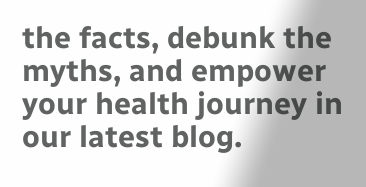the facts, debunk the myths, and empower your health journey in our latest blog.